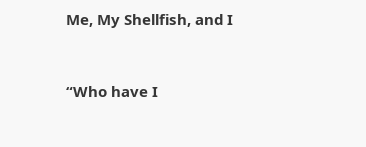Me, My Shellfish, and I


“Who have I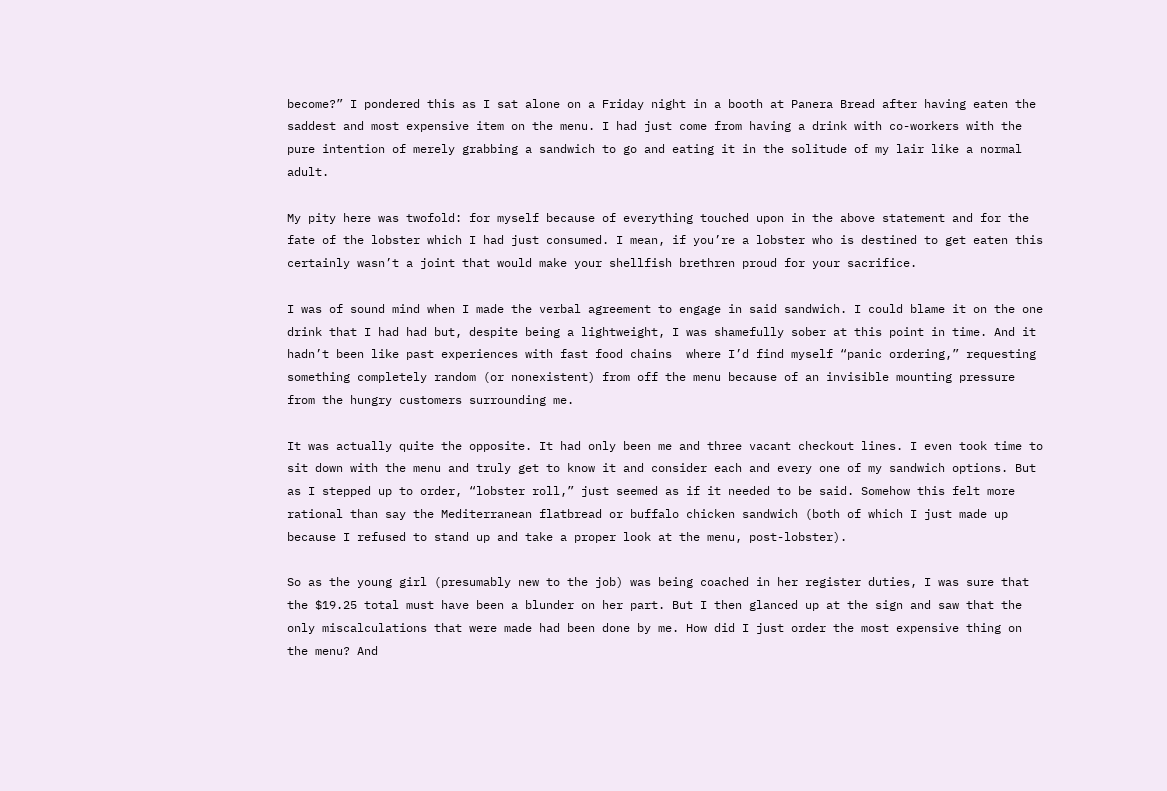become?” I pondered this as I sat alone on a Friday night in a booth at Panera Bread after having eaten the saddest and most expensive item on the menu. I had just come from having a drink with co-workers with the pure intention of merely grabbing a sandwich to go and eating it in the solitude of my lair like a normal adult.

My pity here was twofold: for myself because of everything touched upon in the above statement and for the fate of the lobster which I had just consumed. I mean, if you’re a lobster who is destined to get eaten this certainly wasn’t a joint that would make your shellfish brethren proud for your sacrifice.

I was of sound mind when I made the verbal agreement to engage in said sandwich. I could blame it on the one drink that I had had but, despite being a lightweight, I was shamefully sober at this point in time. And it hadn’t been like past experiences with fast food chains  where I’d find myself “panic ordering,” requesting something completely random (or nonexistent) from off the menu because of an invisible mounting pressure from the hungry customers surrounding me.

It was actually quite the opposite. It had only been me and three vacant checkout lines. I even took time to sit down with the menu and truly get to know it and consider each and every one of my sandwich options. But as I stepped up to order, “lobster roll,” just seemed as if it needed to be said. Somehow this felt more rational than say the Mediterranean flatbread or buffalo chicken sandwich (both of which I just made up because I refused to stand up and take a proper look at the menu, post-lobster).

So as the young girl (presumably new to the job) was being coached in her register duties, I was sure that the $19.25 total must have been a blunder on her part. But I then glanced up at the sign and saw that the only miscalculations that were made had been done by me. How did I just order the most expensive thing on the menu? And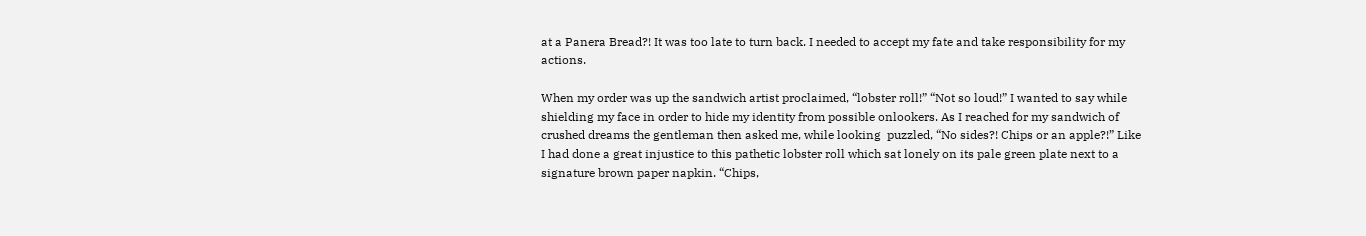at a Panera Bread?! It was too late to turn back. I needed to accept my fate and take responsibility for my actions.

When my order was up the sandwich artist proclaimed, “lobster roll!” “Not so loud!” I wanted to say while shielding my face in order to hide my identity from possible onlookers. As I reached for my sandwich of crushed dreams the gentleman then asked me, while looking  puzzled, “No sides?! Chips or an apple?!” Like I had done a great injustice to this pathetic lobster roll which sat lonely on its pale green plate next to a signature brown paper napkin. “Chips,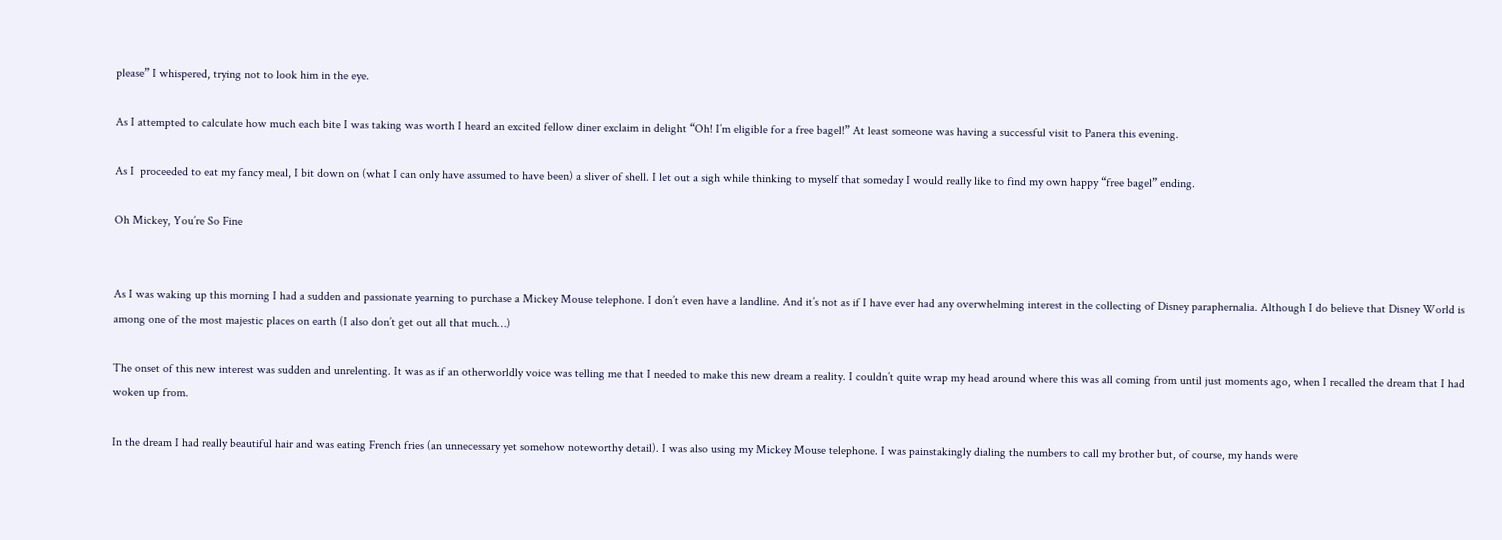please” I whispered, trying not to look him in the eye.

As I attempted to calculate how much each bite I was taking was worth I heard an excited fellow diner exclaim in delight “Oh! I’m eligible for a free bagel!” At least someone was having a successful visit to Panera this evening.

As I  proceeded to eat my fancy meal, I bit down on (what I can only have assumed to have been) a sliver of shell. I let out a sigh while thinking to myself that someday I would really like to find my own happy “free bagel” ending.

Oh Mickey, You’re So Fine


As I was waking up this morning I had a sudden and passionate yearning to purchase a Mickey Mouse telephone. I don’t even have a landline. And it’s not as if I have ever had any overwhelming interest in the collecting of Disney paraphernalia. Although I do believe that Disney World is among one of the most majestic places on earth (I also don’t get out all that much…)

The onset of this new interest was sudden and unrelenting. It was as if an otherworldly voice was telling me that I needed to make this new dream a reality. I couldn’t quite wrap my head around where this was all coming from until just moments ago, when I recalled the dream that I had woken up from.

In the dream I had really beautiful hair and was eating French fries (an unnecessary yet somehow noteworthy detail). I was also using my Mickey Mouse telephone. I was painstakingly dialing the numbers to call my brother but, of course, my hands were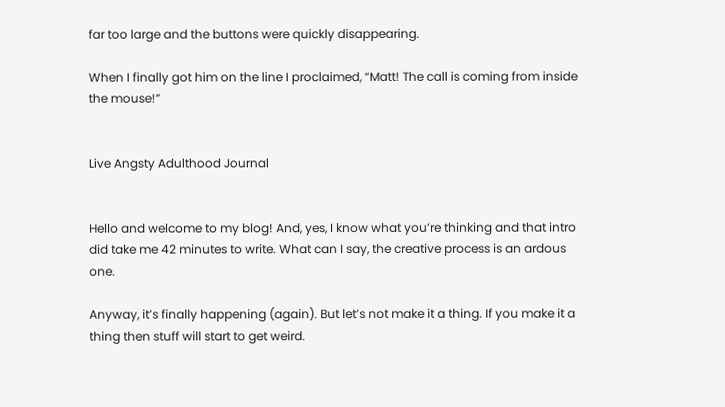far too large and the buttons were quickly disappearing.

When I finally got him on the line I proclaimed, “Matt! The call is coming from inside the mouse!”


Live Angsty Adulthood Journal


Hello and welcome to my blog! And, yes, I know what you’re thinking and that intro did take me 42 minutes to write. What can I say, the creative process is an ardous one.

Anyway, it’s finally happening (again). But let’s not make it a thing. If you make it a thing then stuff will start to get weird.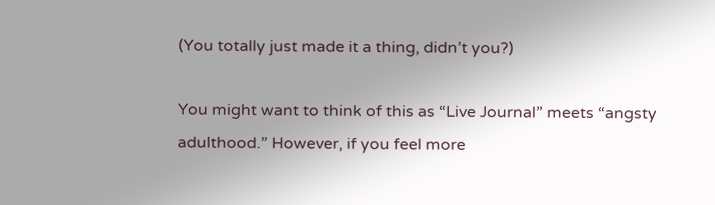(You totally just made it a thing, didn’t you?)

You might want to think of this as “Live Journal” meets “angsty adulthood.” However, if you feel more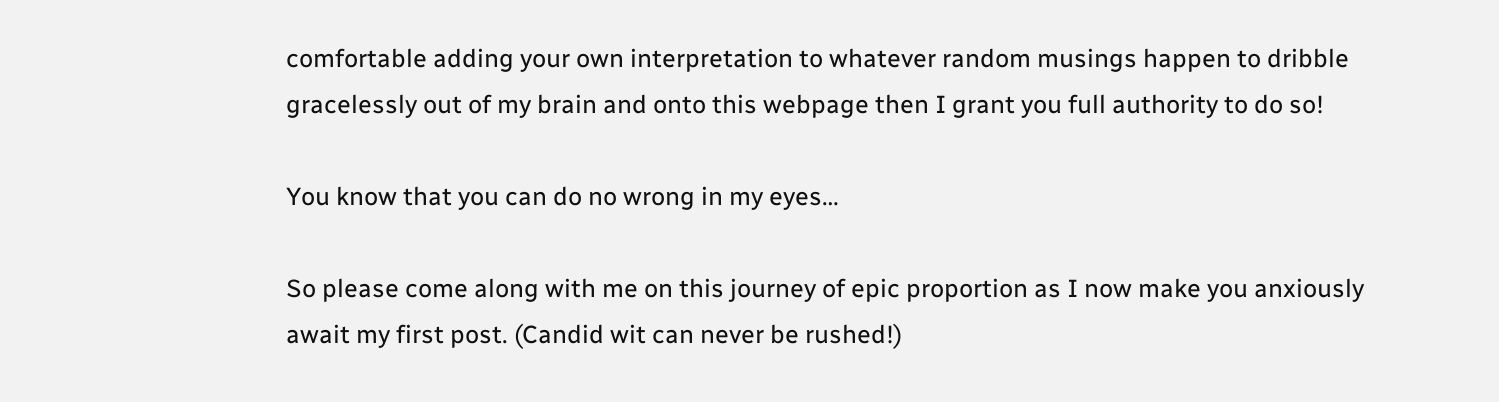comfortable adding your own interpretation to whatever random musings happen to dribble gracelessly out of my brain and onto this webpage then I grant you full authority to do so!

You know that you can do no wrong in my eyes…

So please come along with me on this journey of epic proportion as I now make you anxiously await my first post. (Candid wit can never be rushed!)